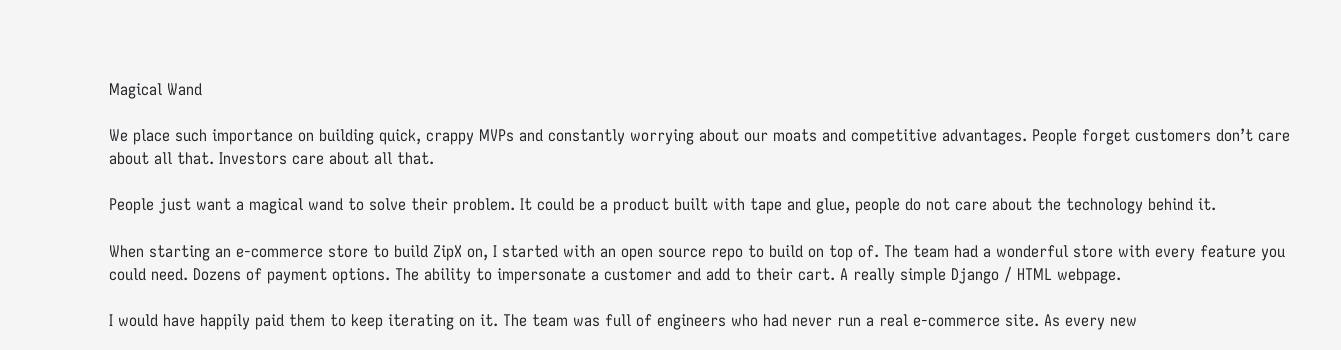Magical Wand

We place such importance on building quick, crappy MVPs and constantly worrying about our moats and competitive advantages. People forget customers don’t care about all that. Investors care about all that.

People just want a magical wand to solve their problem. It could be a product built with tape and glue, people do not care about the technology behind it.

When starting an e-commerce store to build ZipX on, I started with an open source repo to build on top of. The team had a wonderful store with every feature you could need. Dozens of payment options. The ability to impersonate a customer and add to their cart. A really simple Django / HTML webpage.

I would have happily paid them to keep iterating on it. The team was full of engineers who had never run a real e-commerce site. As every new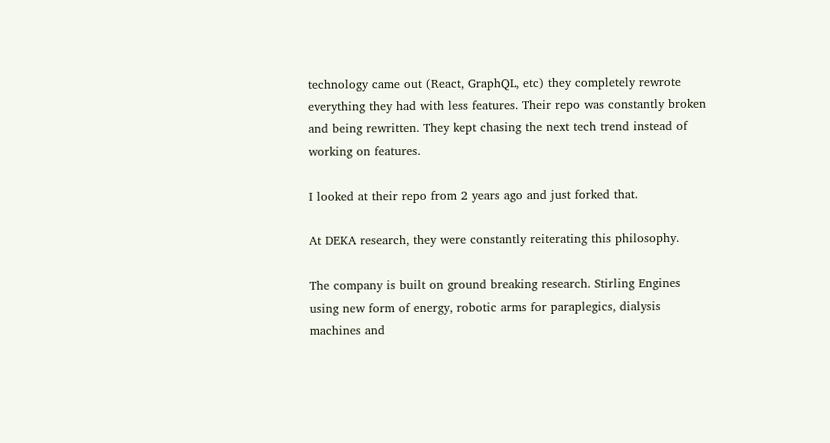technology came out (React, GraphQL, etc) they completely rewrote everything they had with less features. Their repo was constantly broken and being rewritten. They kept chasing the next tech trend instead of working on features.

I looked at their repo from 2 years ago and just forked that.

At DEKA research, they were constantly reiterating this philosophy.

The company is built on ground breaking research. Stirling Engines using new form of energy, robotic arms for paraplegics, dialysis machines and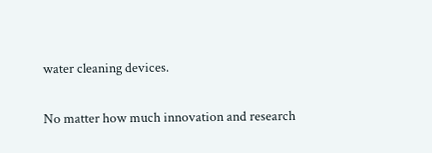water cleaning devices.

No matter how much innovation and research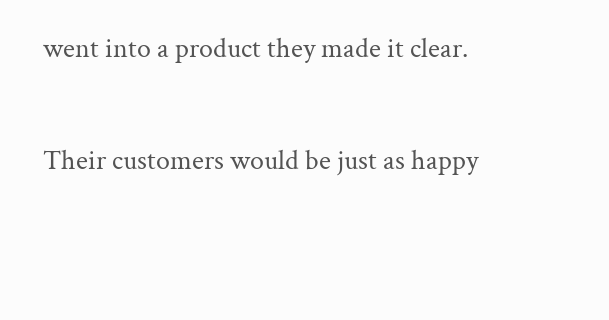went into a product they made it clear.

Their customers would be just as happy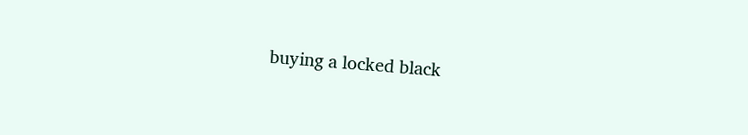buying a locked black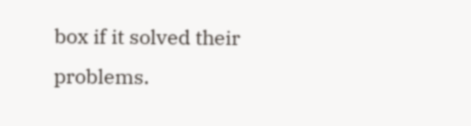box if it solved their problems.